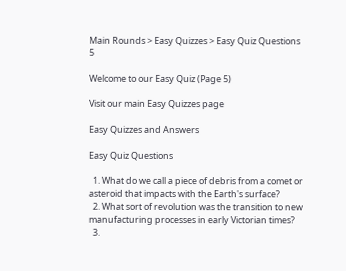Main Rounds > Easy Quizzes > Easy Quiz Questions 5

Welcome to our Easy Quiz (Page 5)

Visit our main Easy Quizzes page

Easy Quizzes and Answers

Easy Quiz Questions

  1. What do we call a piece of debris from a comet or asteroid that impacts with the Earth's surface?
  2. What sort of revolution was the transition to new manufacturing processes in early Victorian times?
  3.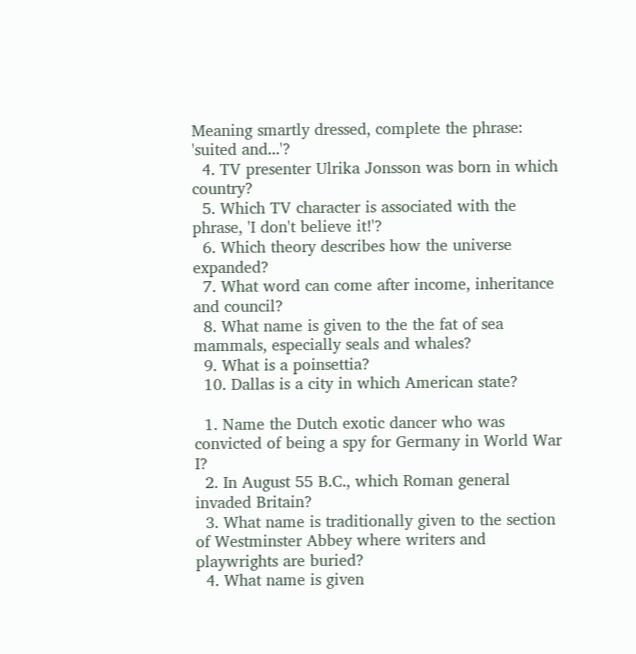Meaning smartly dressed, complete the phrase: 'suited and...'?
  4. TV presenter Ulrika Jonsson was born in which country?
  5. Which TV character is associated with the phrase, 'I don't believe it!'?
  6. Which theory describes how the universe expanded?
  7. What word can come after income, inheritance and council?
  8. What name is given to the the fat of sea mammals, especially seals and whales?
  9. What is a poinsettia?
  10. Dallas is a city in which American state?

  1. Name the Dutch exotic dancer who was convicted of being a spy for Germany in World War I?
  2. In August 55 B.C., which Roman general invaded Britain?
  3. What name is traditionally given to the section of Westminster Abbey where writers and playwrights are buried?
  4. What name is given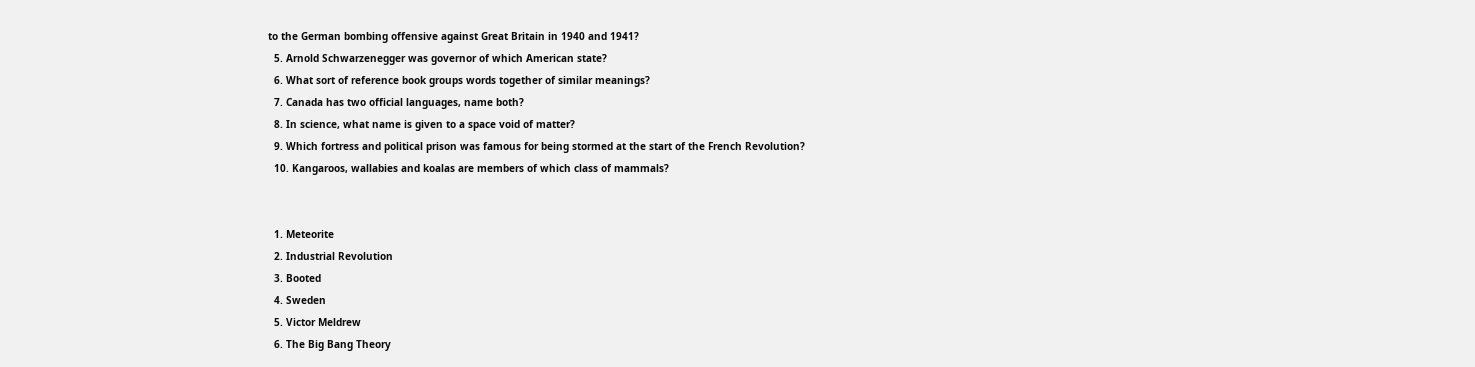to the German bombing offensive against Great Britain in 1940 and 1941?
  5. Arnold Schwarzenegger was governor of which American state?
  6. What sort of reference book groups words together of similar meanings?
  7. Canada has two official languages, name both?
  8. In science, what name is given to a space void of matter?
  9. Which fortress and political prison was famous for being stormed at the start of the French Revolution?
  10. Kangaroos, wallabies and koalas are members of which class of mammals?


  1. Meteorite
  2. Industrial Revolution
  3. Booted
  4. Sweden
  5. Victor Meldrew
  6. The Big Bang Theory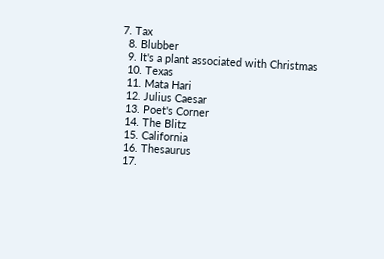7. Tax
  8. Blubber
  9. It's a plant associated with Christmas
  10. Texas
  11. Mata Hari
  12. Julius Caesar
  13. Poet's Corner
  14. The Blitz
  15. California
  16. Thesaurus
  17.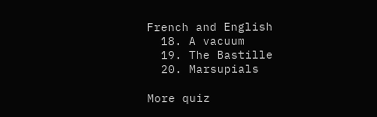French and English
  18. A vacuum
  19. The Bastille
  20. Marsupials

More quiz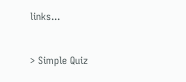links...

> Simple Quiz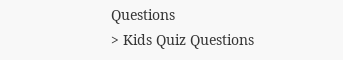Questions
> Kids Quiz Questions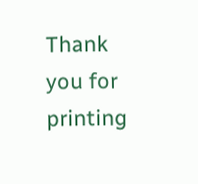Thank you for printing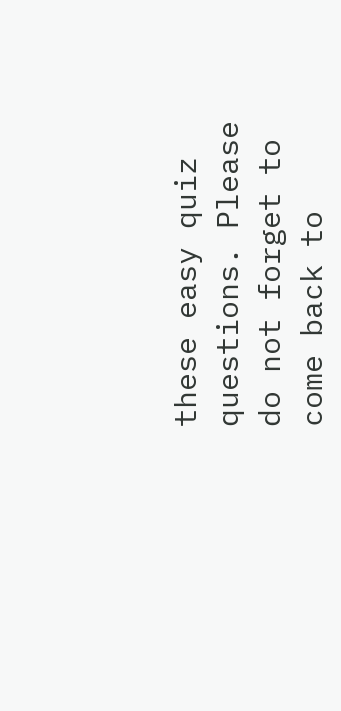these easy quiz questions. Please do not forget to come back to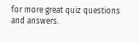for more great quiz questions and answers.